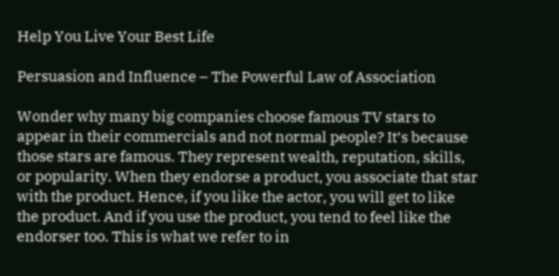Help You Live Your Best Life

Persuasion and Influence – The Powerful Law of Association

Wonder why many big companies choose famous TV stars to appear in their commercials and not normal people? It’s because those stars are famous. They represent wealth, reputation, skills, or popularity. When they endorse a product, you associate that star with the product. Hence, if you like the actor, you will get to like the product. And if you use the product, you tend to feel like the endorser too. This is what we refer to in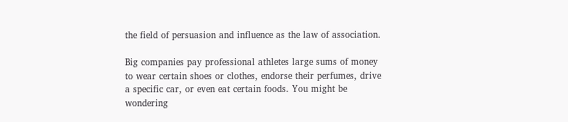the field of persuasion and influence as the law of association.

Big companies pay professional athletes large sums of money to wear certain shoes or clothes, endorse their perfumes, drive a specific car, or even eat certain foods. You might be wondering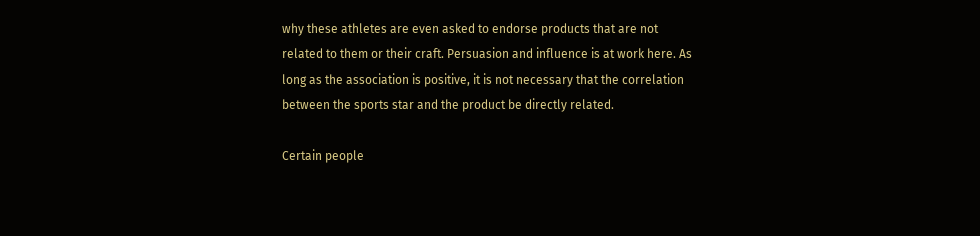why these athletes are even asked to endorse products that are not related to them or their craft. Persuasion and influence is at work here. As long as the association is positive, it is not necessary that the correlation between the sports star and the product be directly related.

Certain people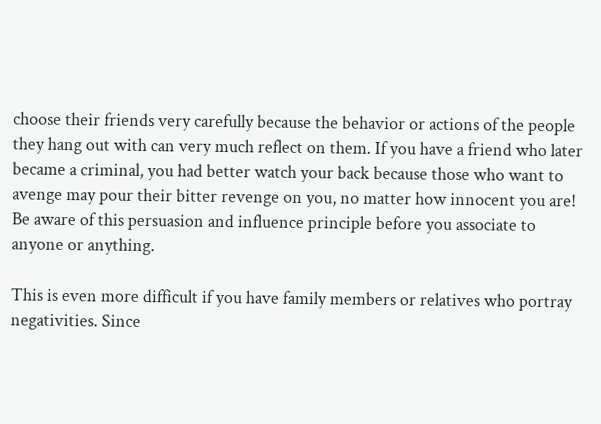choose their friends very carefully because the behavior or actions of the people they hang out with can very much reflect on them. If you have a friend who later became a criminal, you had better watch your back because those who want to avenge may pour their bitter revenge on you, no matter how innocent you are! Be aware of this persuasion and influence principle before you associate to anyone or anything.

This is even more difficult if you have family members or relatives who portray negativities. Since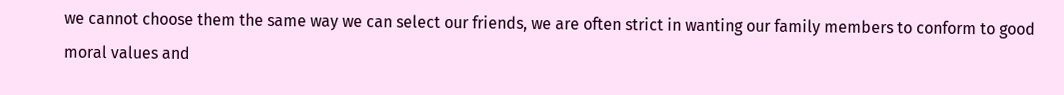we cannot choose them the same way we can select our friends, we are often strict in wanting our family members to conform to good moral values and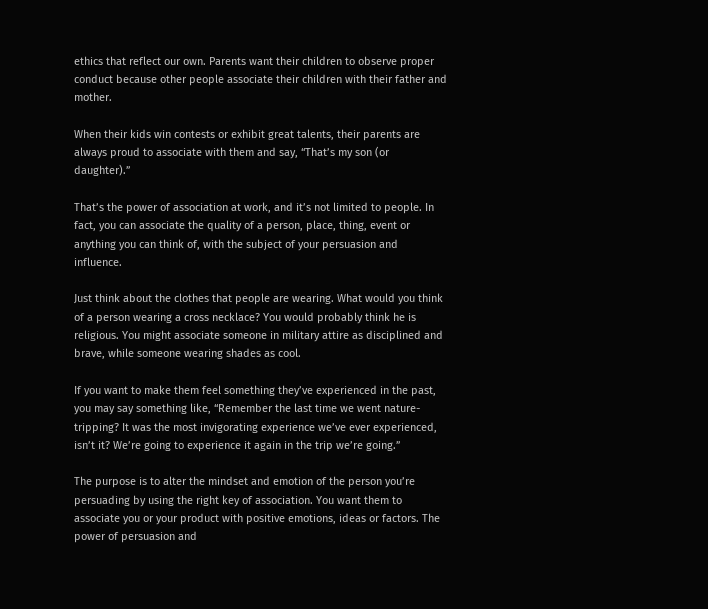ethics that reflect our own. Parents want their children to observe proper conduct because other people associate their children with their father and mother.

When their kids win contests or exhibit great talents, their parents are always proud to associate with them and say, “That’s my son (or daughter).”

That’s the power of association at work, and it’s not limited to people. In fact, you can associate the quality of a person, place, thing, event or anything you can think of, with the subject of your persuasion and influence.

Just think about the clothes that people are wearing. What would you think of a person wearing a cross necklace? You would probably think he is religious. You might associate someone in military attire as disciplined and brave, while someone wearing shades as cool.

If you want to make them feel something they’ve experienced in the past, you may say something like, “Remember the last time we went nature-tripping? It was the most invigorating experience we’ve ever experienced, isn’t it? We’re going to experience it again in the trip we’re going.”

The purpose is to alter the mindset and emotion of the person you’re persuading by using the right key of association. You want them to associate you or your product with positive emotions, ideas or factors. The power of persuasion and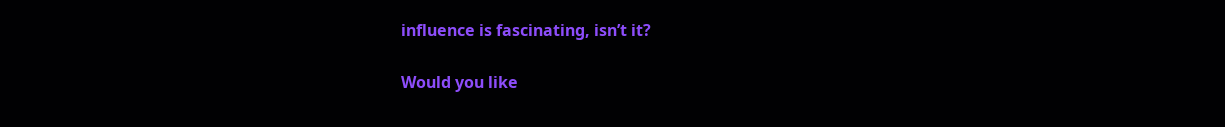influence is fascinating, isn’t it?

Would you like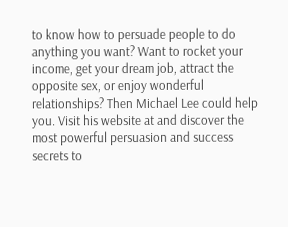to know how to persuade people to do anything you want? Want to rocket your income, get your dream job, attract the opposite sex, or enjoy wonderful relationships? Then Michael Lee could help you. Visit his website at and discover the most powerful persuasion and success secrets to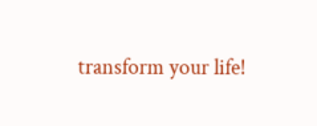transform your life!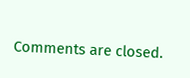Comments are closed.